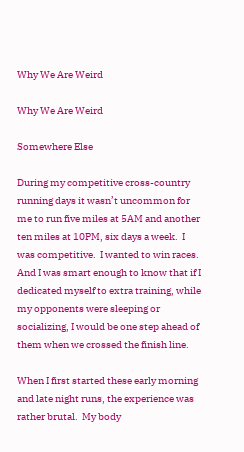Why We Are Weird

Why We Are Weird

Somewhere Else

During my competitive cross-country running days it wasn’t uncommon for me to run five miles at 5AM and another ten miles at 10PM, six days a week.  I was competitive.  I wanted to win races.  And I was smart enough to know that if I dedicated myself to extra training, while my opponents were sleeping or socializing, I would be one step ahead of them when we crossed the finish line.

When I first started these early morning and late night runs, the experience was rather brutal.  My body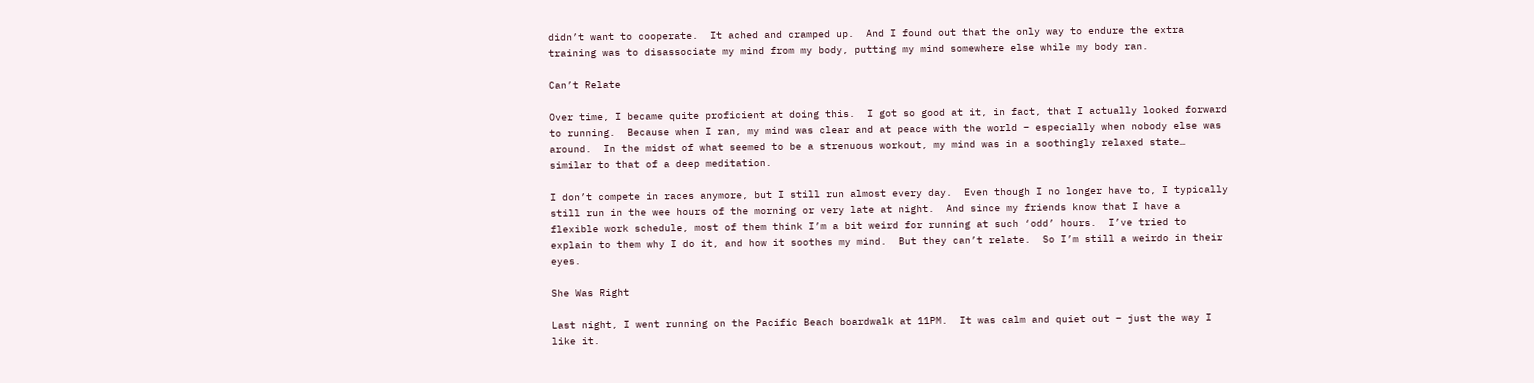didn’t want to cooperate.  It ached and cramped up.  And I found out that the only way to endure the extra training was to disassociate my mind from my body, putting my mind somewhere else while my body ran.

Can’t Relate

Over time, I became quite proficient at doing this.  I got so good at it, in fact, that I actually looked forward to running.  Because when I ran, my mind was clear and at peace with the world – especially when nobody else was around.  In the midst of what seemed to be a strenuous workout, my mind was in a soothingly relaxed state… similar to that of a deep meditation.

I don’t compete in races anymore, but I still run almost every day.  Even though I no longer have to, I typically still run in the wee hours of the morning or very late at night.  And since my friends know that I have a flexible work schedule, most of them think I’m a bit weird for running at such ‘odd’ hours.  I’ve tried to explain to them why I do it, and how it soothes my mind.  But they can’t relate.  So I’m still a weirdo in their eyes.

She Was Right

Last night, I went running on the Pacific Beach boardwalk at 11PM.  It was calm and quiet out – just the way I like it.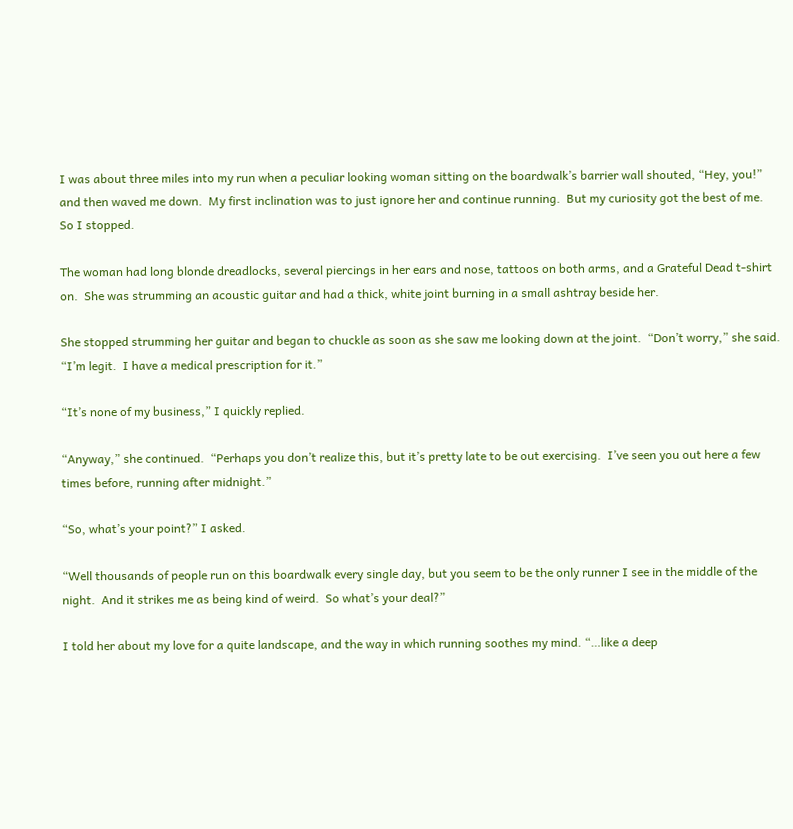I was about three miles into my run when a peculiar looking woman sitting on the boardwalk’s barrier wall shouted, “Hey, you!” and then waved me down.  My first inclination was to just ignore her and continue running.  But my curiosity got the best of me.  So I stopped.

The woman had long blonde dreadlocks, several piercings in her ears and nose, tattoos on both arms, and a Grateful Dead t-shirt on.  She was strumming an acoustic guitar and had a thick, white joint burning in a small ashtray beside her.

She stopped strumming her guitar and began to chuckle as soon as she saw me looking down at the joint.  “Don’t worry,” she said.  “I’m legit.  I have a medical prescription for it.”

“It’s none of my business,” I quickly replied.

“Anyway,” she continued.  “Perhaps you don’t realize this, but it’s pretty late to be out exercising.  I’ve seen you out here a few times before, running after midnight.”

“So, what’s your point?” I asked.

“Well thousands of people run on this boardwalk every single day, but you seem to be the only runner I see in the middle of the night.  And it strikes me as being kind of weird.  So what’s your deal?”

I told her about my love for a quite landscape, and the way in which running soothes my mind. “…like a deep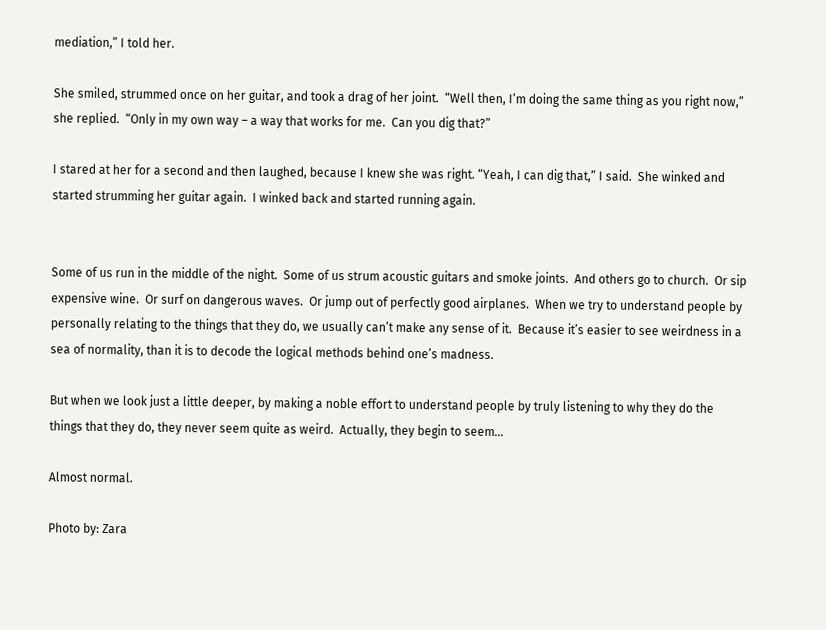mediation,” I told her.

She smiled, strummed once on her guitar, and took a drag of her joint.  “Well then, I’m doing the same thing as you right now,” she replied.  “Only in my own way – a way that works for me.  Can you dig that?”

I stared at her for a second and then laughed, because I knew she was right. “Yeah, I can dig that,” I said.  She winked and started strumming her guitar again.  I winked back and started running again.


Some of us run in the middle of the night.  Some of us strum acoustic guitars and smoke joints.  And others go to church.  Or sip expensive wine.  Or surf on dangerous waves.  Or jump out of perfectly good airplanes.  When we try to understand people by personally relating to the things that they do, we usually can’t make any sense of it.  Because it’s easier to see weirdness in a sea of normality, than it is to decode the logical methods behind one’s madness.

But when we look just a little deeper, by making a noble effort to understand people by truly listening to why they do the things that they do, they never seem quite as weird.  Actually, they begin to seem…

Almost normal.

Photo by: Zara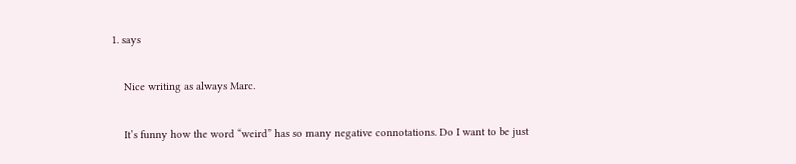1. says

    Nice writing as always Marc.

    It’s funny how the word “weird” has so many negative connotations. Do I want to be just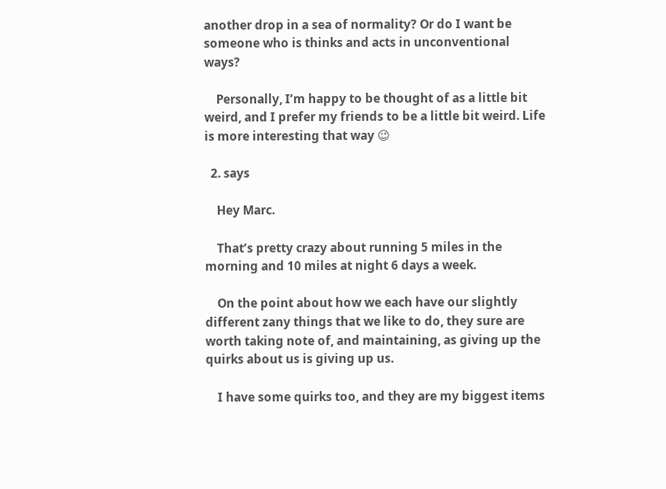another drop in a sea of normality? Or do I want be someone who is thinks and acts in unconventional ways?

    Personally, I’m happy to be thought of as a little bit weird, and I prefer my friends to be a little bit weird. Life is more interesting that way 😉

  2. says

    Hey Marc.

    That’s pretty crazy about running 5 miles in the morning and 10 miles at night 6 days a week.

    On the point about how we each have our slightly different zany things that we like to do, they sure are worth taking note of, and maintaining, as giving up the quirks about us is giving up us.

    I have some quirks too, and they are my biggest items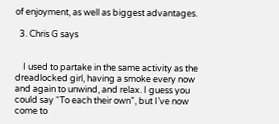of enjoyment, as well as biggest advantages.

  3. Chris G says


    I used to partake in the same activity as the dreadlocked girl, having a smoke every now and again to unwind, and relax. I guess you could say “To each their own”, but I’ve now come to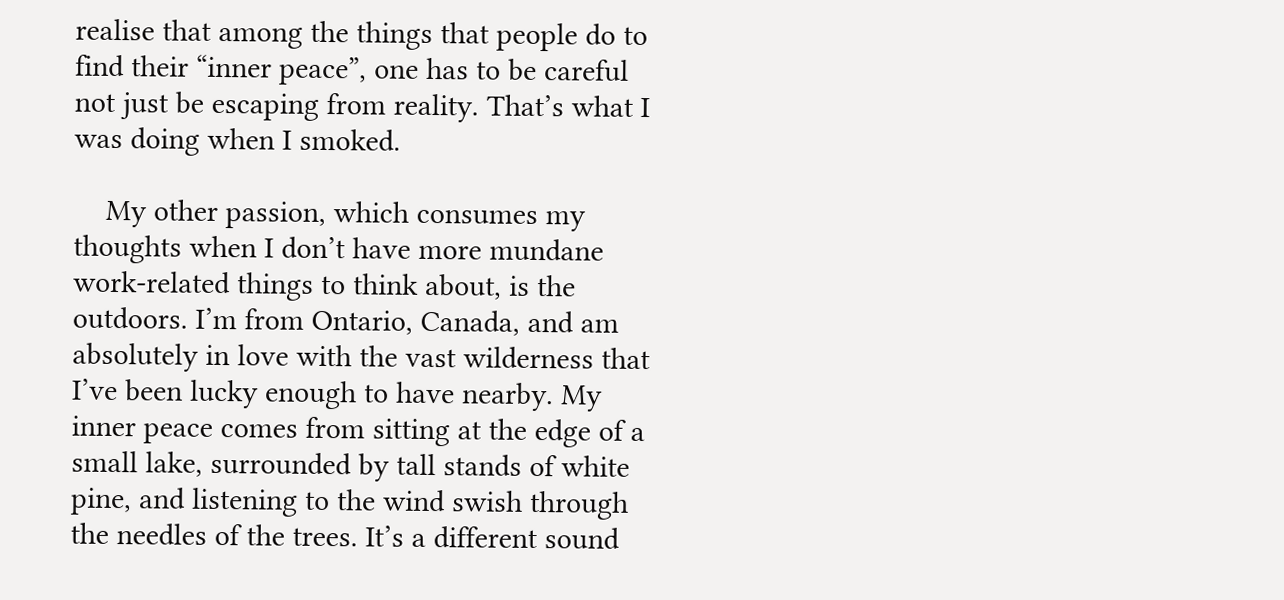realise that among the things that people do to find their “inner peace”, one has to be careful not just be escaping from reality. That’s what I was doing when I smoked.

    My other passion, which consumes my thoughts when I don’t have more mundane work-related things to think about, is the outdoors. I’m from Ontario, Canada, and am absolutely in love with the vast wilderness that I’ve been lucky enough to have nearby. My inner peace comes from sitting at the edge of a small lake, surrounded by tall stands of white pine, and listening to the wind swish through the needles of the trees. It’s a different sound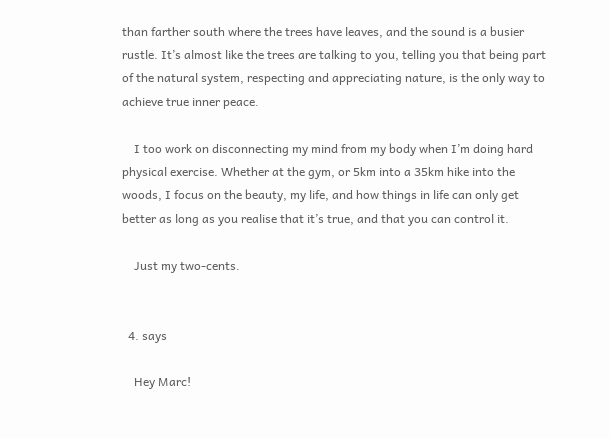than farther south where the trees have leaves, and the sound is a busier rustle. It’s almost like the trees are talking to you, telling you that being part of the natural system, respecting and appreciating nature, is the only way to achieve true inner peace.

    I too work on disconnecting my mind from my body when I’m doing hard physical exercise. Whether at the gym, or 5km into a 35km hike into the woods, I focus on the beauty, my life, and how things in life can only get better as long as you realise that it’s true, and that you can control it.

    Just my two-cents.


  4. says

    Hey Marc!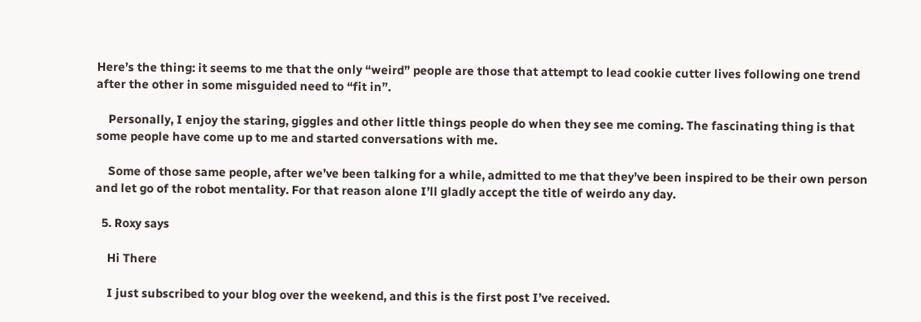Here’s the thing: it seems to me that the only “weird” people are those that attempt to lead cookie cutter lives following one trend after the other in some misguided need to “fit in”.

    Personally, I enjoy the staring, giggles and other little things people do when they see me coming. The fascinating thing is that some people have come up to me and started conversations with me.

    Some of those same people, after we’ve been talking for a while, admitted to me that they’ve been inspired to be their own person and let go of the robot mentality. For that reason alone I’ll gladly accept the title of weirdo any day.

  5. Roxy says

    Hi There

    I just subscribed to your blog over the weekend, and this is the first post I’ve received.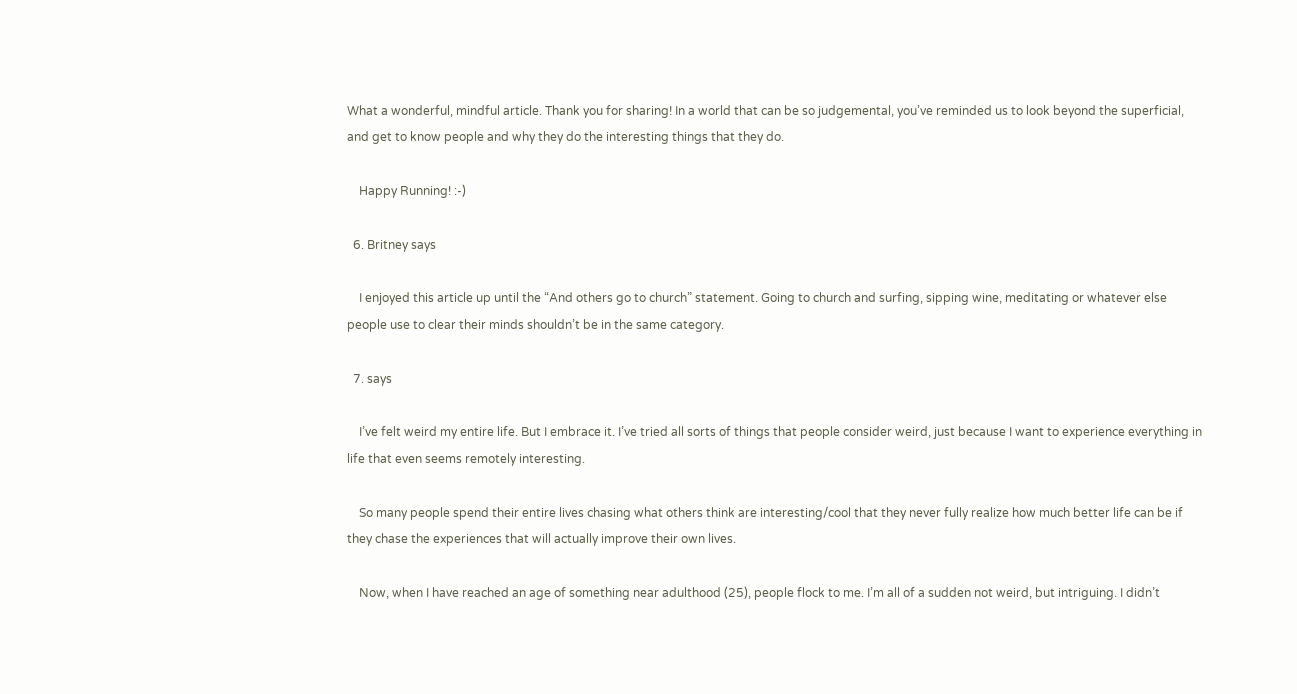What a wonderful, mindful article. Thank you for sharing! In a world that can be so judgemental, you’ve reminded us to look beyond the superficial, and get to know people and why they do the interesting things that they do.

    Happy Running! :-)

  6. Britney says

    I enjoyed this article up until the “And others go to church” statement. Going to church and surfing, sipping wine, meditating or whatever else people use to clear their minds shouldn’t be in the same category.

  7. says

    I’ve felt weird my entire life. But I embrace it. I’ve tried all sorts of things that people consider weird, just because I want to experience everything in life that even seems remotely interesting.

    So many people spend their entire lives chasing what others think are interesting/cool that they never fully realize how much better life can be if they chase the experiences that will actually improve their own lives.

    Now, when I have reached an age of something near adulthood (25), people flock to me. I’m all of a sudden not weird, but intriguing. I didn’t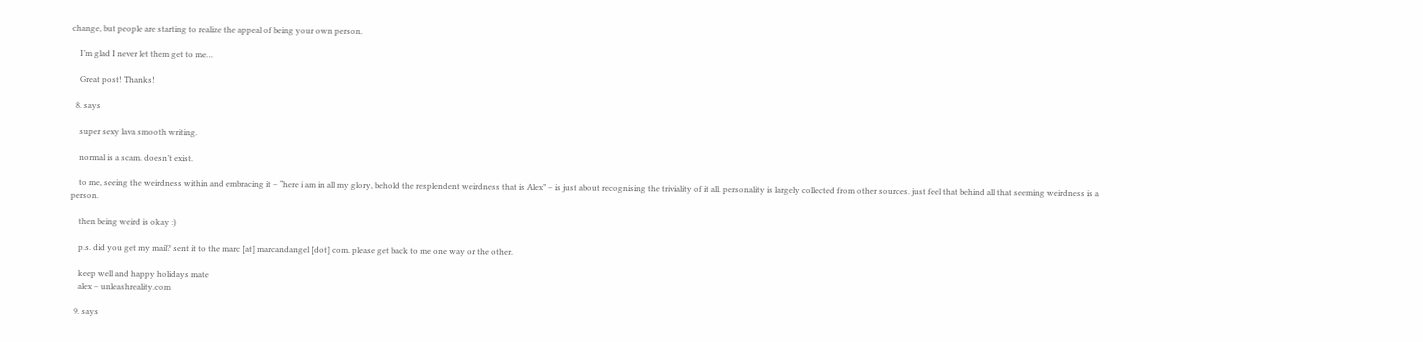change, but people are starting to realize the appeal of being your own person.

    I’m glad I never let them get to me…

    Great post! Thanks!

  8. says

    super sexy lava smooth writing.

    normal is a scam. doesn’t exist.

    to me, seeing the weirdness within and embracing it – “here i am in all my glory, behold the resplendent weirdness that is Alex” – is just about recognising the triviality of it all. personality is largely collected from other sources. just feel that behind all that seeming weirdness is a person.

    then being weird is okay :)

    p.s. did you get my mail? sent it to the marc [at] marcandangel [dot] com. please get back to me one way or the other.

    keep well and happy holidays mate
    alex – unleashreality.com

  9. says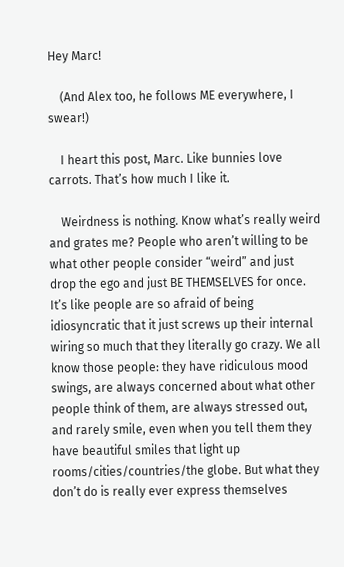Hey Marc!

    (And Alex too, he follows ME everywhere, I swear!)

    I heart this post, Marc. Like bunnies love carrots. That’s how much I like it.

    Weirdness is nothing. Know what’s really weird and grates me? People who aren’t willing to be what other people consider “weird” and just drop the ego and just BE THEMSELVES for once. It’s like people are so afraid of being idiosyncratic that it just screws up their internal wiring so much that they literally go crazy. We all know those people: they have ridiculous mood swings, are always concerned about what other people think of them, are always stressed out, and rarely smile, even when you tell them they have beautiful smiles that light up rooms/cities/countries/the globe. But what they don’t do is really ever express themselves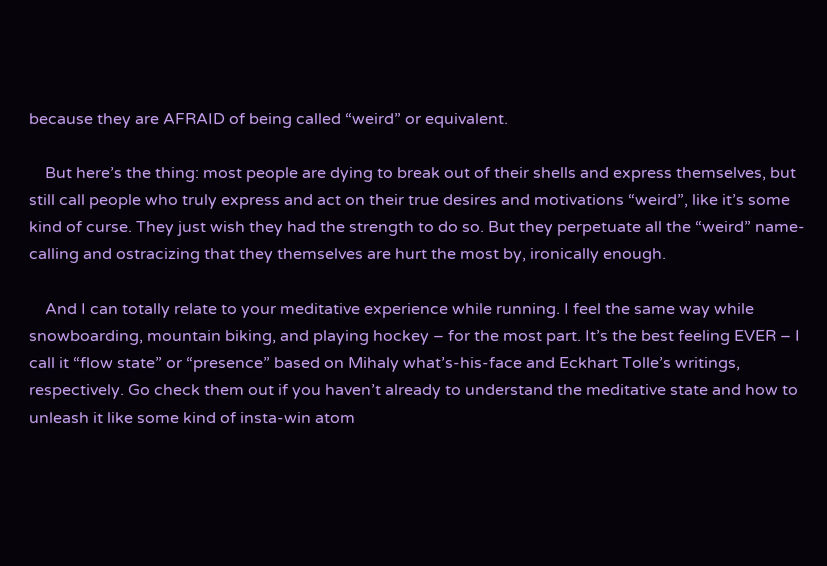because they are AFRAID of being called “weird” or equivalent.

    But here’s the thing: most people are dying to break out of their shells and express themselves, but still call people who truly express and act on their true desires and motivations “weird”, like it’s some kind of curse. They just wish they had the strength to do so. But they perpetuate all the “weird” name-calling and ostracizing that they themselves are hurt the most by, ironically enough.

    And I can totally relate to your meditative experience while running. I feel the same way while snowboarding, mountain biking, and playing hockey – for the most part. It’s the best feeling EVER – I call it “flow state” or “presence” based on Mihaly what’s-his-face and Eckhart Tolle’s writings, respectively. Go check them out if you haven’t already to understand the meditative state and how to unleash it like some kind of insta-win atom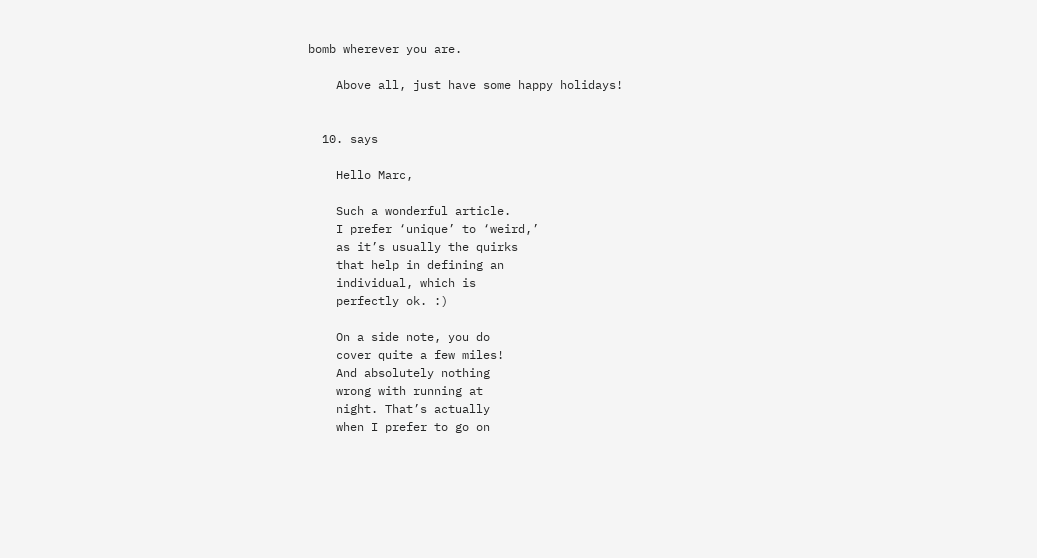bomb wherever you are.

    Above all, just have some happy holidays!


  10. says

    Hello Marc,

    Such a wonderful article.
    I prefer ‘unique’ to ‘weird,’
    as it’s usually the quirks
    that help in defining an
    individual, which is
    perfectly ok. :)

    On a side note, you do
    cover quite a few miles!
    And absolutely nothing
    wrong with running at
    night. That’s actually
    when I prefer to go on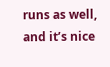runs as well, and it’s nice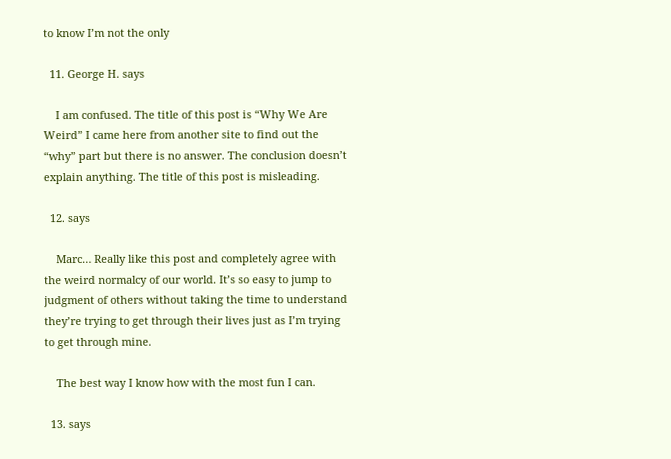to know I’m not the only

  11. George H. says

    I am confused. The title of this post is “Why We Are Weird” I came here from another site to find out the “why” part but there is no answer. The conclusion doesn’t explain anything. The title of this post is misleading.

  12. says

    Marc… Really like this post and completely agree with the weird normalcy of our world. It’s so easy to jump to judgment of others without taking the time to understand they’re trying to get through their lives just as I’m trying to get through mine.

    The best way I know how with the most fun I can.

  13. says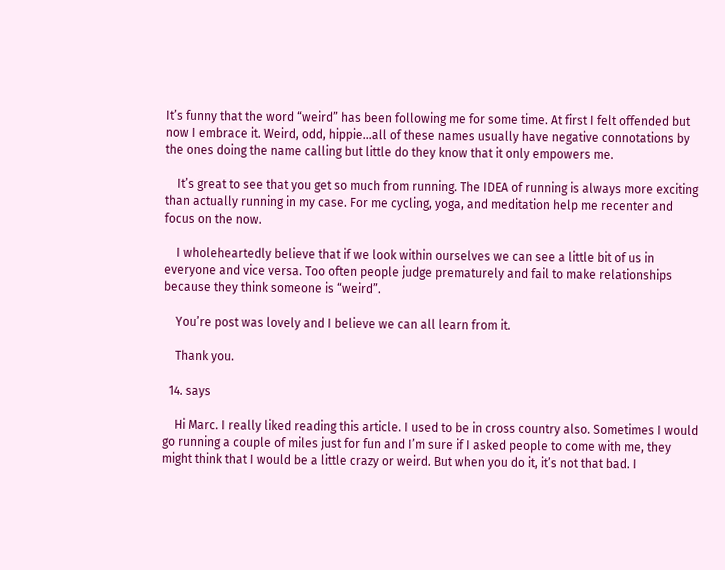It’s funny that the word “weird” has been following me for some time. At first I felt offended but now I embrace it. Weird, odd, hippie…all of these names usually have negative connotations by the ones doing the name calling but little do they know that it only empowers me.

    It’s great to see that you get so much from running. The IDEA of running is always more exciting than actually running in my case. For me cycling, yoga, and meditation help me recenter and focus on the now.

    I wholeheartedly believe that if we look within ourselves we can see a little bit of us in everyone and vice versa. Too often people judge prematurely and fail to make relationships because they think someone is “weird”.

    You’re post was lovely and I believe we can all learn from it.

    Thank you.

  14. says

    Hi Marc. I really liked reading this article. I used to be in cross country also. Sometimes I would go running a couple of miles just for fun and I’m sure if I asked people to come with me, they might think that I would be a little crazy or weird. But when you do it, it’s not that bad. I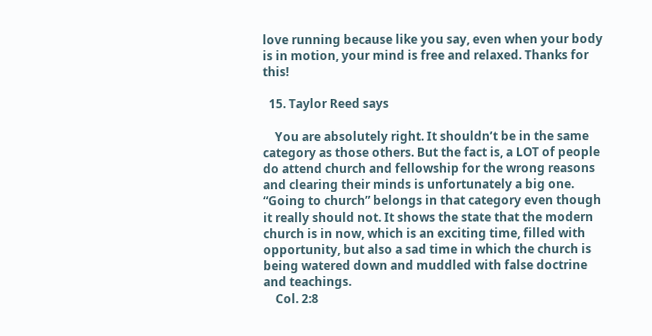love running because like you say, even when your body is in motion, your mind is free and relaxed. Thanks for this!

  15. Taylor Reed says

    You are absolutely right. It shouldn’t be in the same category as those others. But the fact is, a LOT of people do attend church and fellowship for the wrong reasons and clearing their minds is unfortunately a big one. “Going to church” belongs in that category even though it really should not. It shows the state that the modern church is in now, which is an exciting time, filled with opportunity, but also a sad time in which the church is being watered down and muddled with false doctrine and teachings.
    Col. 2:8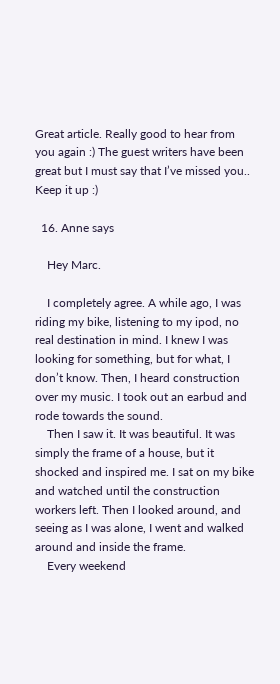Great article. Really good to hear from you again :) The guest writers have been great but I must say that I’ve missed you.. Keep it up :)

  16. Anne says

    Hey Marc.

    I completely agree. A while ago, I was riding my bike, listening to my ipod, no real destination in mind. I knew I was looking for something, but for what, I don’t know. Then, I heard construction over my music. I took out an earbud and rode towards the sound.
    Then I saw it. It was beautiful. It was simply the frame of a house, but it shocked and inspired me. I sat on my bike and watched until the construction workers left. Then I looked around, and seeing as I was alone, I went and walked around and inside the frame.
    Every weekend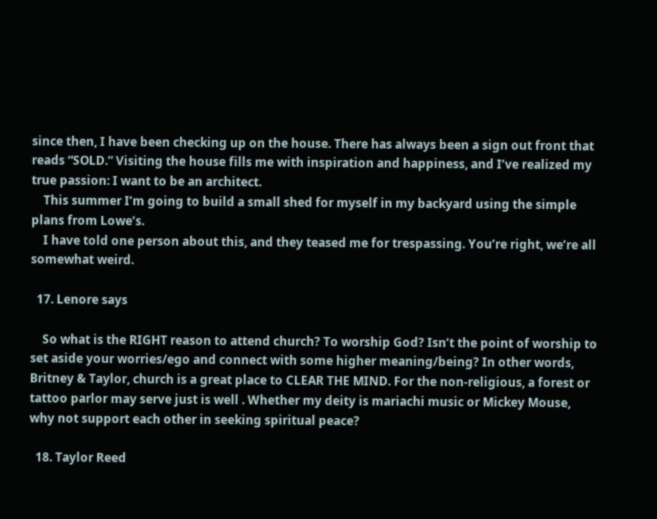since then, I have been checking up on the house. There has always been a sign out front that reads “SOLD.” Visiting the house fills me with inspiration and happiness, and I’ve realized my true passion: I want to be an architect.
    This summer I’m going to build a small shed for myself in my backyard using the simple plans from Lowe’s.
    I have told one person about this, and they teased me for trespassing. You’re right, we’re all somewhat weird.

  17. Lenore says

    So what is the RIGHT reason to attend church? To worship God? Isn’t the point of worship to set aside your worries/ego and connect with some higher meaning/being? In other words, Britney & Taylor, church is a great place to CLEAR THE MIND. For the non-religious, a forest or tattoo parlor may serve just is well . Whether my deity is mariachi music or Mickey Mouse, why not support each other in seeking spiritual peace?

  18. Taylor Reed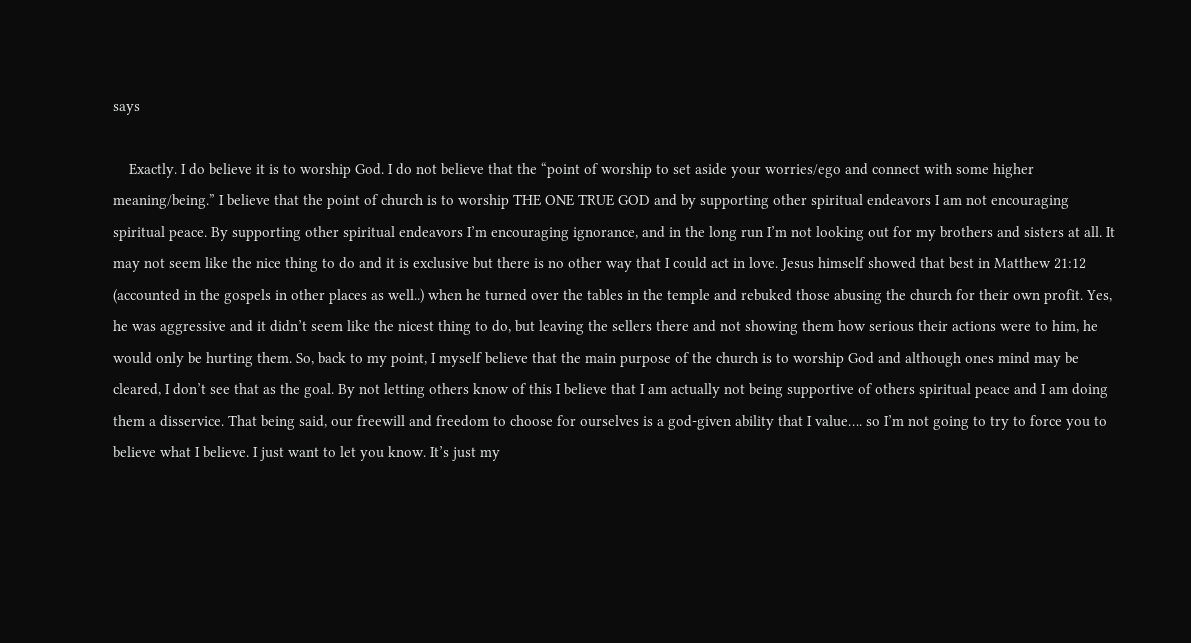says

    Exactly. I do believe it is to worship God. I do not believe that the “point of worship to set aside your worries/ego and connect with some higher meaning/being.” I believe that the point of church is to worship THE ONE TRUE GOD and by supporting other spiritual endeavors I am not encouraging spiritual peace. By supporting other spiritual endeavors I’m encouraging ignorance, and in the long run I’m not looking out for my brothers and sisters at all. It may not seem like the nice thing to do and it is exclusive but there is no other way that I could act in love. Jesus himself showed that best in Matthew 21:12 (accounted in the gospels in other places as well..) when he turned over the tables in the temple and rebuked those abusing the church for their own profit. Yes, he was aggressive and it didn’t seem like the nicest thing to do, but leaving the sellers there and not showing them how serious their actions were to him, he would only be hurting them. So, back to my point, I myself believe that the main purpose of the church is to worship God and although ones mind may be cleared, I don’t see that as the goal. By not letting others know of this I believe that I am actually not being supportive of others spiritual peace and I am doing them a disservice. That being said, our freewill and freedom to choose for ourselves is a god-given ability that I value…. so I’m not going to try to force you to believe what I believe. I just want to let you know. It’s just my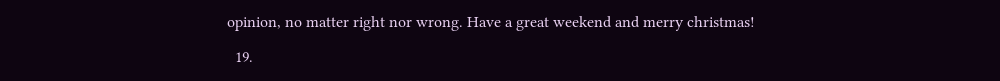opinion, no matter right nor wrong. Have a great weekend and merry christmas!

  19.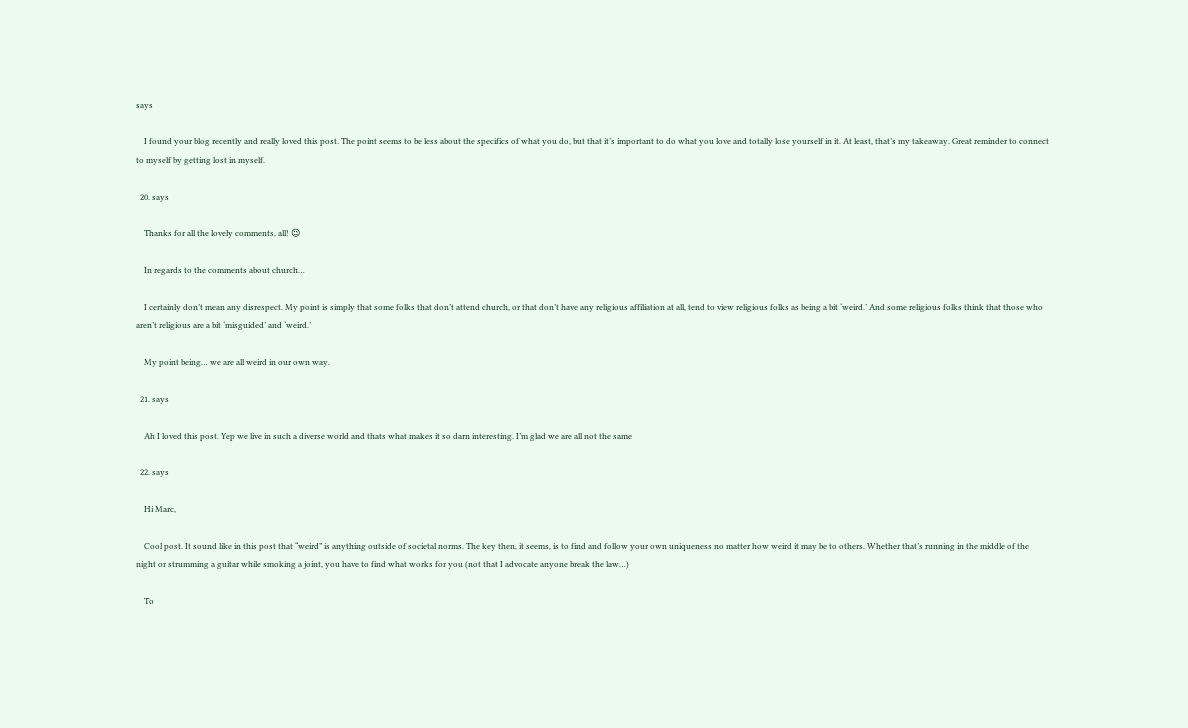says

    I found your blog recently and really loved this post. The point seems to be less about the specifics of what you do, but that it’s important to do what you love and totally lose yourself in it. At least, that’s my takeaway. Great reminder to connect to myself by getting lost in myself.

  20. says

    Thanks for all the lovely comments, all! 😉

    In regards to the comments about church…

    I certainly don’t mean any disrespect. My point is simply that some folks that don’t attend church, or that don’t have any religious affiliation at all, tend to view religious folks as being a bit ‘weird.’ And some religious folks think that those who aren’t religious are a bit ‘misguided’ and ‘weird.’

    My point being… we are all weird in our own way.

  21. says

    Ah I loved this post. Yep we live in such a diverse world and thats what makes it so darn interesting. I’m glad we are all not the same

  22. says

    Hi Marc,

    Cool post. It sound like in this post that “weird” is anything outside of societal norms. The key then, it seems, is to find and follow your own uniqueness no matter how weird it may be to others. Whether that’s running in the middle of the night or strumming a guitar while smoking a joint, you have to find what works for you (not that I advocate anyone break the law…)

    To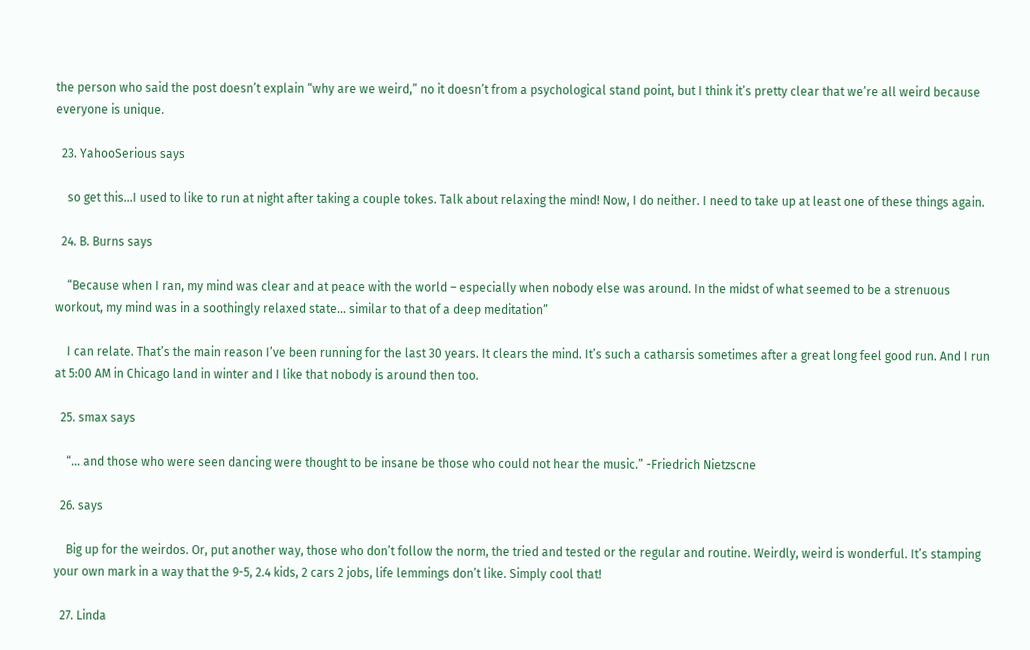the person who said the post doesn’t explain “why are we weird,” no it doesn’t from a psychological stand point, but I think it’s pretty clear that we’re all weird because everyone is unique.

  23. YahooSerious says

    so get this…I used to like to run at night after taking a couple tokes. Talk about relaxing the mind! Now, I do neither. I need to take up at least one of these things again.

  24. B. Burns says

    “Because when I ran, my mind was clear and at peace with the world – especially when nobody else was around. In the midst of what seemed to be a strenuous workout, my mind was in a soothingly relaxed state… similar to that of a deep meditation”

    I can relate. That’s the main reason I’ve been running for the last 30 years. It clears the mind. It’s such a catharsis sometimes after a great long feel good run. And I run at 5:00 AM in Chicago land in winter and I like that nobody is around then too.

  25. smax says

    “… and those who were seen dancing were thought to be insane be those who could not hear the music.” -Friedrich Nietzscne

  26. says

    Big up for the weirdos. Or, put another way, those who don’t follow the norm, the tried and tested or the regular and routine. Weirdly, weird is wonderful. It’s stamping your own mark in a way that the 9-5, 2.4 kids, 2 cars 2 jobs, life lemmings don’t like. Simply cool that!

  27. Linda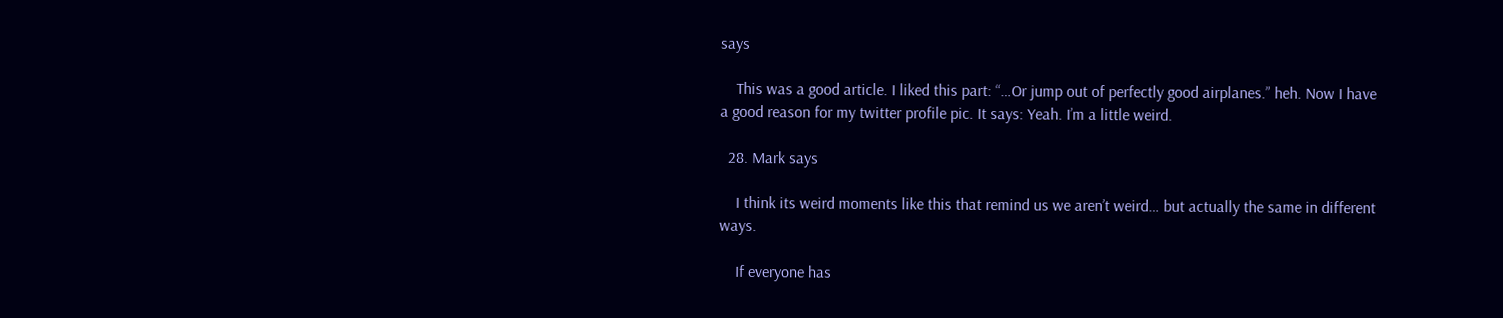says

    This was a good article. I liked this part: “…Or jump out of perfectly good airplanes.” heh. Now I have a good reason for my twitter profile pic. It says: Yeah. I’m a little weird.

  28. Mark says

    I think its weird moments like this that remind us we aren’t weird… but actually the same in different ways.

    If everyone has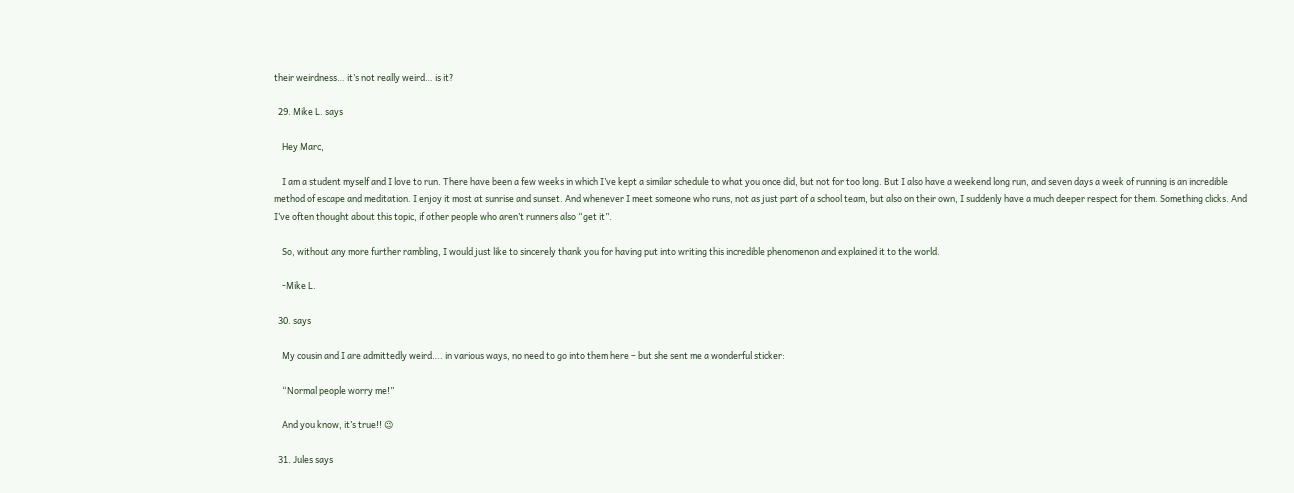their weirdness… it’s not really weird… is it?

  29. Mike L. says

    Hey Marc,

    I am a student myself and I love to run. There have been a few weeks in which I’ve kept a similar schedule to what you once did, but not for too long. But I also have a weekend long run, and seven days a week of running is an incredible method of escape and meditation. I enjoy it most at sunrise and sunset. And whenever I meet someone who runs, not as just part of a school team, but also on their own, I suddenly have a much deeper respect for them. Something clicks. And I’ve often thought about this topic, if other people who aren’t runners also “get it”.

    So, without any more further rambling, I would just like to sincerely thank you for having put into writing this incredible phenomenon and explained it to the world.

    -Mike L.

  30. says

    My cousin and I are admittedly weird…. in various ways, no need to go into them here – but she sent me a wonderful sticker:

    “Normal people worry me!”

    And you know, it’s true!! 😉

  31. Jules says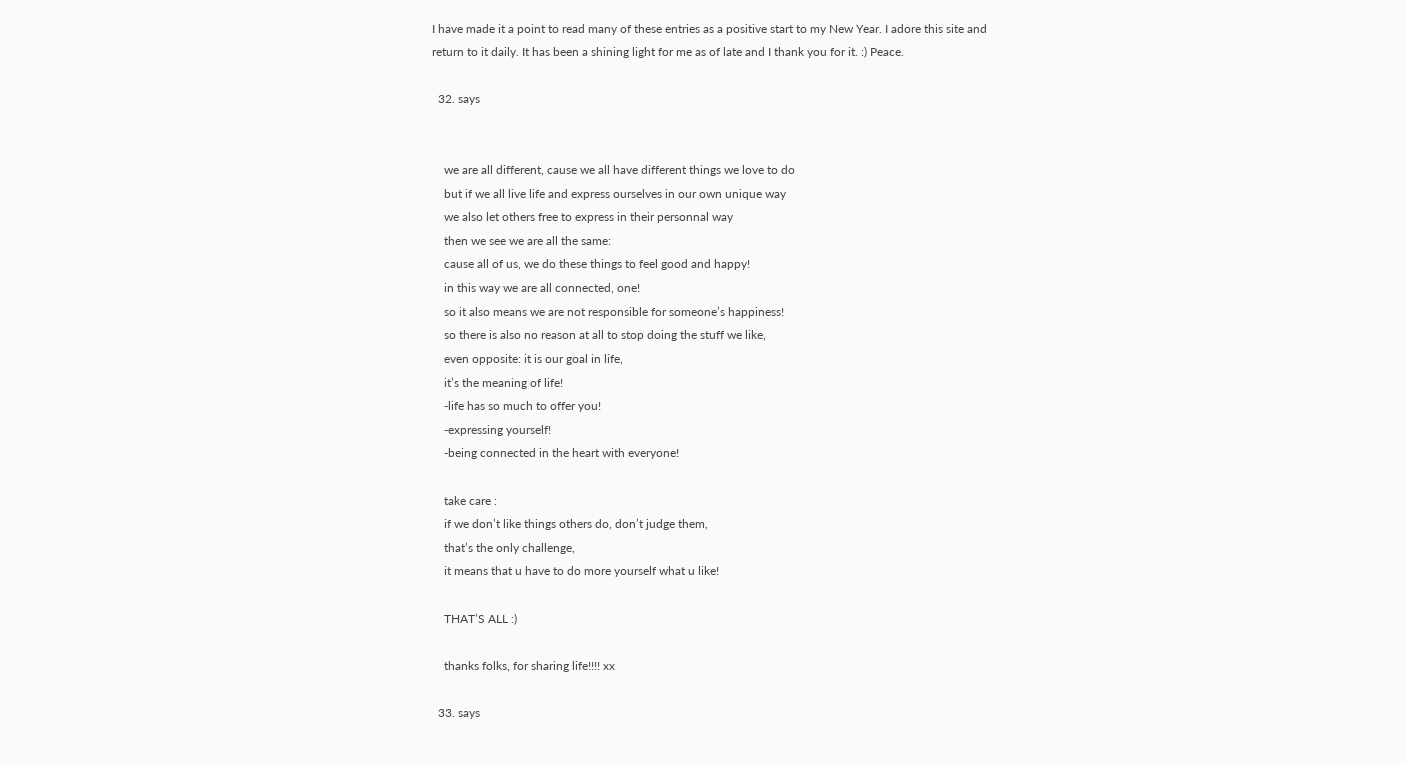I have made it a point to read many of these entries as a positive start to my New Year. I adore this site and return to it daily. It has been a shining light for me as of late and I thank you for it. :) Peace.

  32. says


    we are all different, cause we all have different things we love to do
    but if we all live life and express ourselves in our own unique way
    we also let others free to express in their personnal way
    then we see we are all the same:
    cause all of us, we do these things to feel good and happy!
    in this way we are all connected, one!
    so it also means we are not responsible for someone’s happiness!
    so there is also no reason at all to stop doing the stuff we like,
    even opposite: it is our goal in life,
    it’s the meaning of life!
    -life has so much to offer you!
    -expressing yourself!
    -being connected in the heart with everyone!

    take care :
    if we don’t like things others do, don’t judge them,
    that’s the only challenge,
    it means that u have to do more yourself what u like!

    THAT’S ALL :)

    thanks folks, for sharing life!!!! xx

  33. says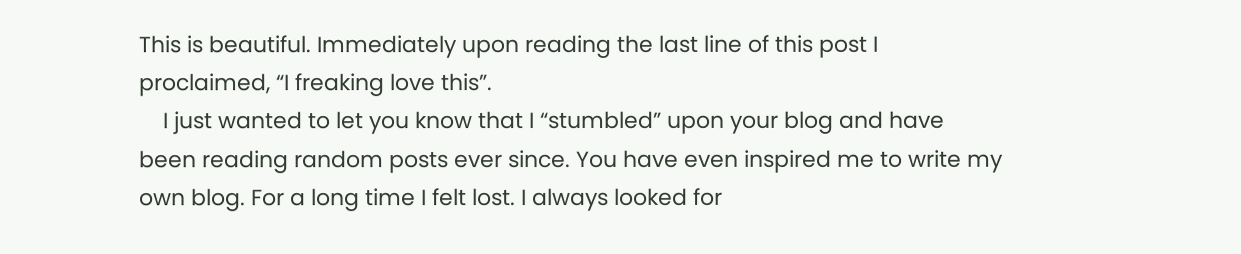This is beautiful. Immediately upon reading the last line of this post I proclaimed, “I freaking love this”.
    I just wanted to let you know that I “stumbled” upon your blog and have been reading random posts ever since. You have even inspired me to write my own blog. For a long time I felt lost. I always looked for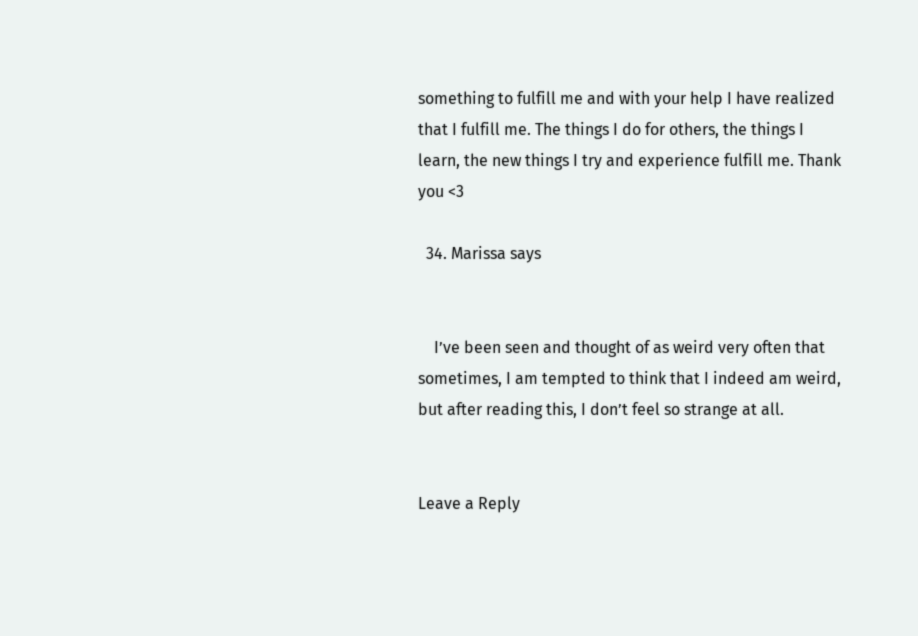something to fulfill me and with your help I have realized that I fulfill me. The things I do for others, the things I learn, the new things I try and experience fulfill me. Thank you <3

  34. Marissa says


    I’ve been seen and thought of as weird very often that sometimes, I am tempted to think that I indeed am weird, but after reading this, I don’t feel so strange at all.


Leave a Reply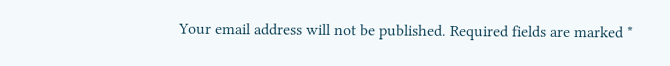Your email address will not be published. Required fields are marked *